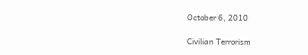October 6, 2010

Civilian Terrorism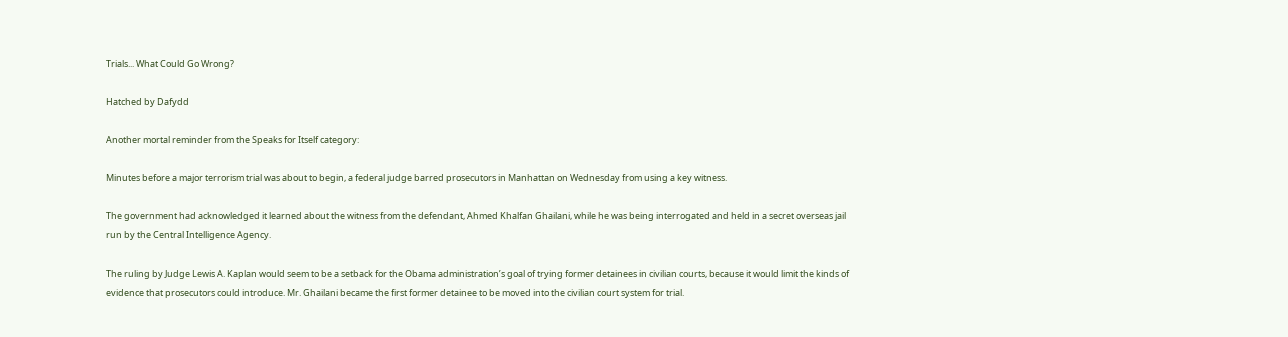Trials... What Could Go Wrong?

Hatched by Dafydd

Another mortal reminder from the Speaks for Itself category:

Minutes before a major terrorism trial was about to begin, a federal judge barred prosecutors in Manhattan on Wednesday from using a key witness.

The government had acknowledged it learned about the witness from the defendant, Ahmed Khalfan Ghailani, while he was being interrogated and held in a secret overseas jail run by the Central Intelligence Agency.

The ruling by Judge Lewis A. Kaplan would seem to be a setback for the Obama administration’s goal of trying former detainees in civilian courts, because it would limit the kinds of evidence that prosecutors could introduce. Mr. Ghailani became the first former detainee to be moved into the civilian court system for trial.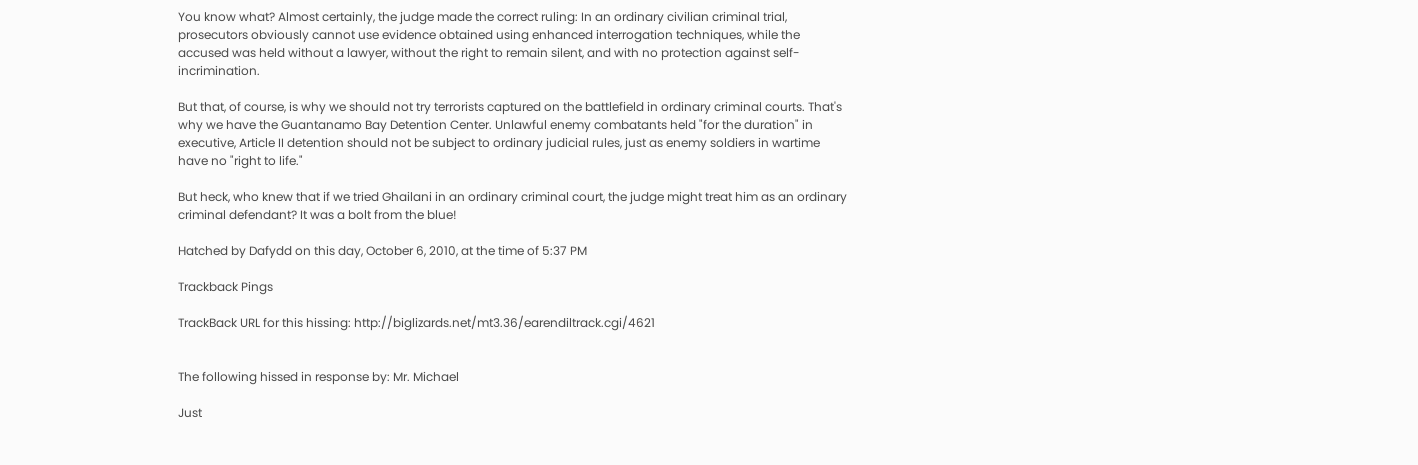You know what? Almost certainly, the judge made the correct ruling: In an ordinary civilian criminal trial, prosecutors obviously cannot use evidence obtained using enhanced interrogation techniques, while the accused was held without a lawyer, without the right to remain silent, and with no protection against self-incrimination.

But that, of course, is why we should not try terrorists captured on the battlefield in ordinary criminal courts. That's why we have the Guantanamo Bay Detention Center. Unlawful enemy combatants held "for the duration" in executive, Article II detention should not be subject to ordinary judicial rules, just as enemy soldiers in wartime have no "right to life."

But heck, who knew that if we tried Ghailani in an ordinary criminal court, the judge might treat him as an ordinary criminal defendant? It was a bolt from the blue!

Hatched by Dafydd on this day, October 6, 2010, at the time of 5:37 PM

Trackback Pings

TrackBack URL for this hissing: http://biglizards.net/mt3.36/earendiltrack.cgi/4621


The following hissed in response by: Mr. Michael

Just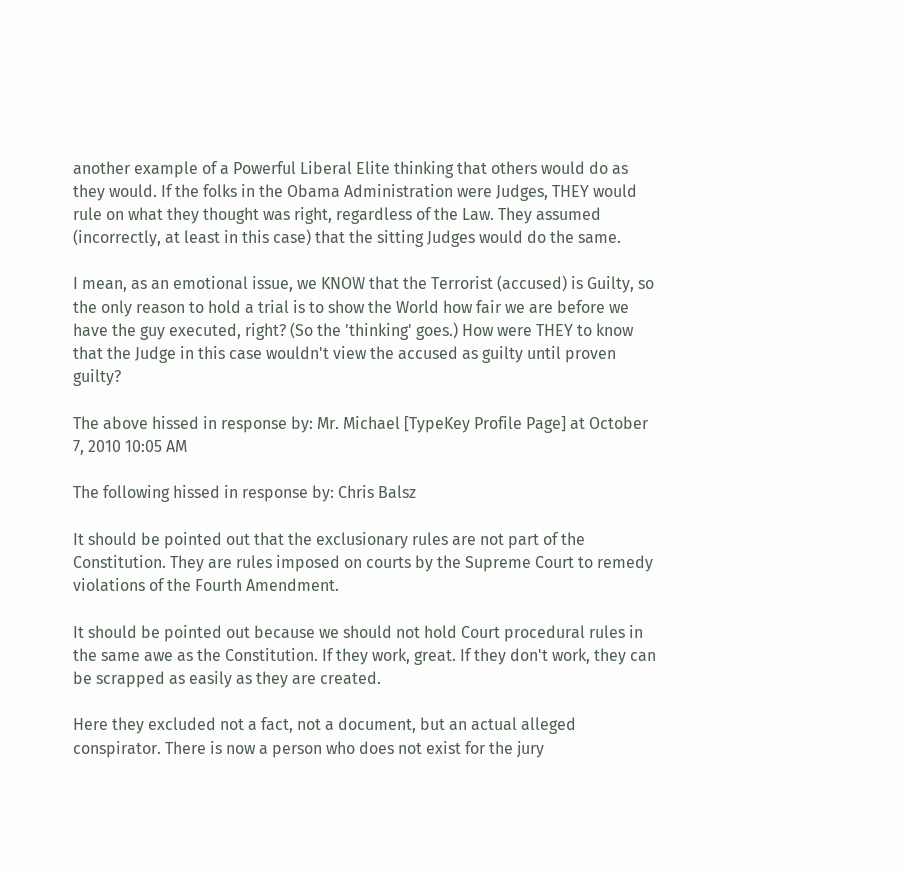another example of a Powerful Liberal Elite thinking that others would do as they would. If the folks in the Obama Administration were Judges, THEY would rule on what they thought was right, regardless of the Law. They assumed (incorrectly, at least in this case) that the sitting Judges would do the same.

I mean, as an emotional issue, we KNOW that the Terrorist (accused) is Guilty, so the only reason to hold a trial is to show the World how fair we are before we have the guy executed, right? (So the 'thinking' goes.) How were THEY to know that the Judge in this case wouldn't view the accused as guilty until proven guilty?

The above hissed in response by: Mr. Michael [TypeKey Profile Page] at October 7, 2010 10:05 AM

The following hissed in response by: Chris Balsz

It should be pointed out that the exclusionary rules are not part of the Constitution. They are rules imposed on courts by the Supreme Court to remedy violations of the Fourth Amendment.

It should be pointed out because we should not hold Court procedural rules in the same awe as the Constitution. If they work, great. If they don't work, they can be scrapped as easily as they are created.

Here they excluded not a fact, not a document, but an actual alleged conspirator. There is now a person who does not exist for the jury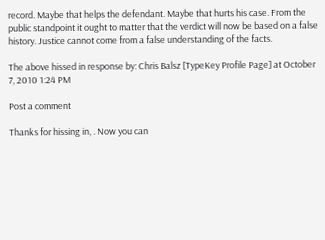record. Maybe that helps the defendant. Maybe that hurts his case. From the public standpoint it ought to matter that the verdict will now be based on a false history. Justice cannot come from a false understanding of the facts.

The above hissed in response by: Chris Balsz [TypeKey Profile Page] at October 7, 2010 1:24 PM

Post a comment

Thanks for hissing in, . Now you can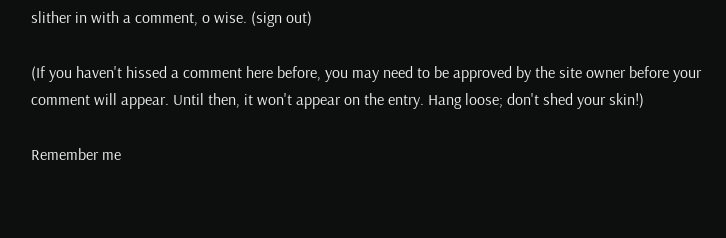slither in with a comment, o wise. (sign out)

(If you haven't hissed a comment here before, you may need to be approved by the site owner before your comment will appear. Until then, it won't appear on the entry. Hang loose; don't shed your skin!)

Remember me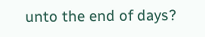unto the end of days?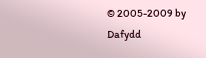© 2005-2009 by Dafydd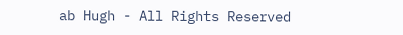ab Hugh - All Rights Reserved